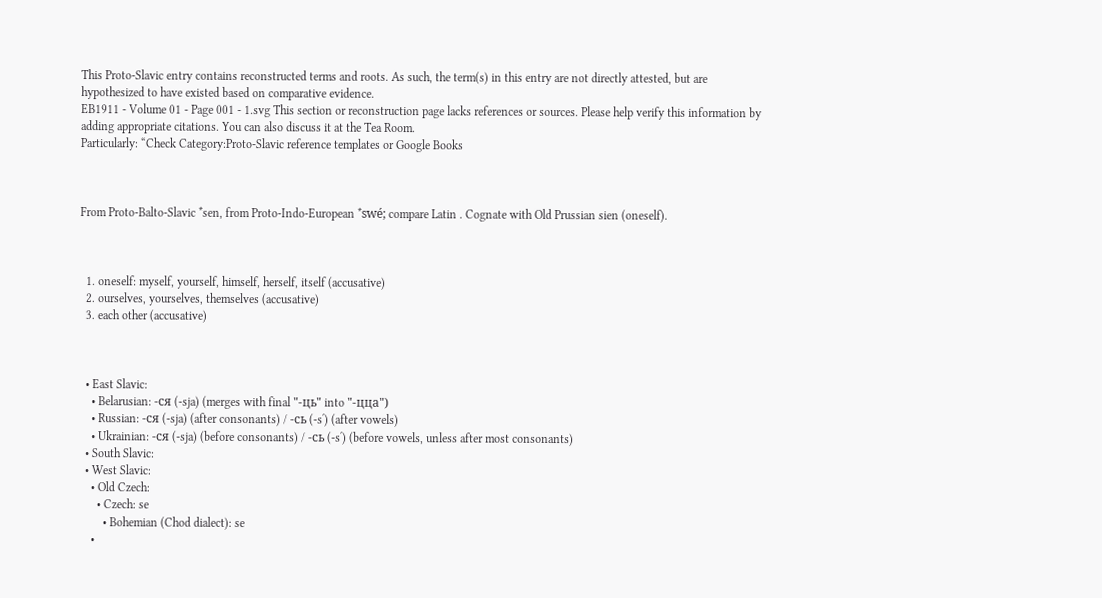This Proto-Slavic entry contains reconstructed terms and roots. As such, the term(s) in this entry are not directly attested, but are hypothesized to have existed based on comparative evidence.
EB1911 - Volume 01 - Page 001 - 1.svg This section or reconstruction page lacks references or sources. Please help verify this information by adding appropriate citations. You can also discuss it at the Tea Room.
Particularly: “Check Category:Proto-Slavic reference templates or Google Books



From Proto-Balto-Slavic *sen, from Proto-Indo-European *swé; compare Latin . Cognate with Old Prussian sien (oneself).



  1. oneself: myself, yourself, himself, herself, itself (accusative)
  2. ourselves, yourselves, themselves (accusative)
  3. each other (accusative)



  • East Slavic:
    • Belarusian: -ся (-sja) (merges with final "-ць" into "-цца")
    • Russian: -ся (-sja) (after consonants) / -сь (-sʹ) (after vowels)
    • Ukrainian: -ся (-sja) (before consonants) / -сь (-sʹ) (before vowels, unless after most consonants)
  • South Slavic:
  • West Slavic:
    • Old Czech:
      • Czech: se
        • Bohemian (Chod dialect): se
    •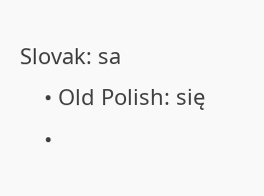Slovak: sa
    • Old Polish: się
    •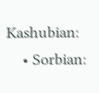Kashubian:
    • Sorbian: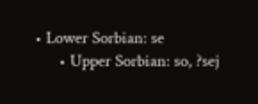• Lower Sorbian: se
      • Upper Sorbian: so, ?sej